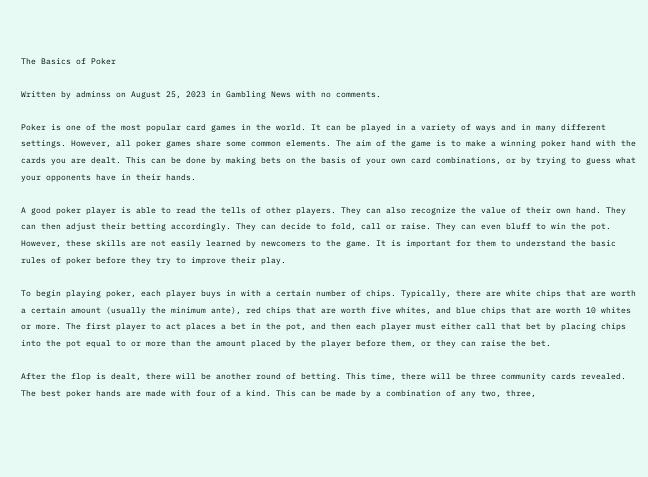The Basics of Poker

Written by adminss on August 25, 2023 in Gambling News with no comments.

Poker is one of the most popular card games in the world. It can be played in a variety of ways and in many different settings. However, all poker games share some common elements. The aim of the game is to make a winning poker hand with the cards you are dealt. This can be done by making bets on the basis of your own card combinations, or by trying to guess what your opponents have in their hands.

A good poker player is able to read the tells of other players. They can also recognize the value of their own hand. They can then adjust their betting accordingly. They can decide to fold, call or raise. They can even bluff to win the pot. However, these skills are not easily learned by newcomers to the game. It is important for them to understand the basic rules of poker before they try to improve their play.

To begin playing poker, each player buys in with a certain number of chips. Typically, there are white chips that are worth a certain amount (usually the minimum ante), red chips that are worth five whites, and blue chips that are worth 10 whites or more. The first player to act places a bet in the pot, and then each player must either call that bet by placing chips into the pot equal to or more than the amount placed by the player before them, or they can raise the bet.

After the flop is dealt, there will be another round of betting. This time, there will be three community cards revealed. The best poker hands are made with four of a kind. This can be made by a combination of any two, three,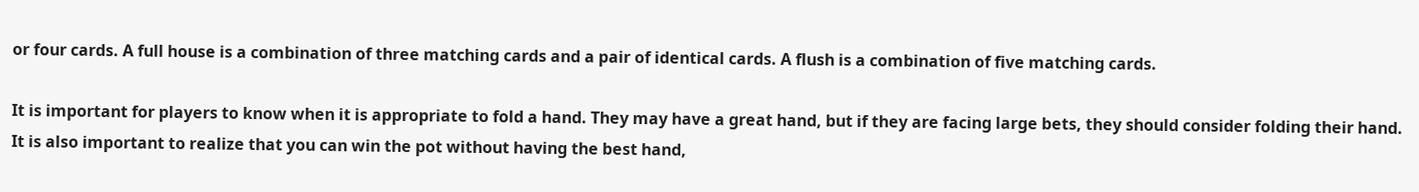or four cards. A full house is a combination of three matching cards and a pair of identical cards. A flush is a combination of five matching cards.

It is important for players to know when it is appropriate to fold a hand. They may have a great hand, but if they are facing large bets, they should consider folding their hand. It is also important to realize that you can win the pot without having the best hand,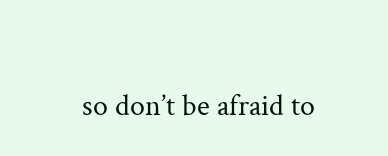so don’t be afraid to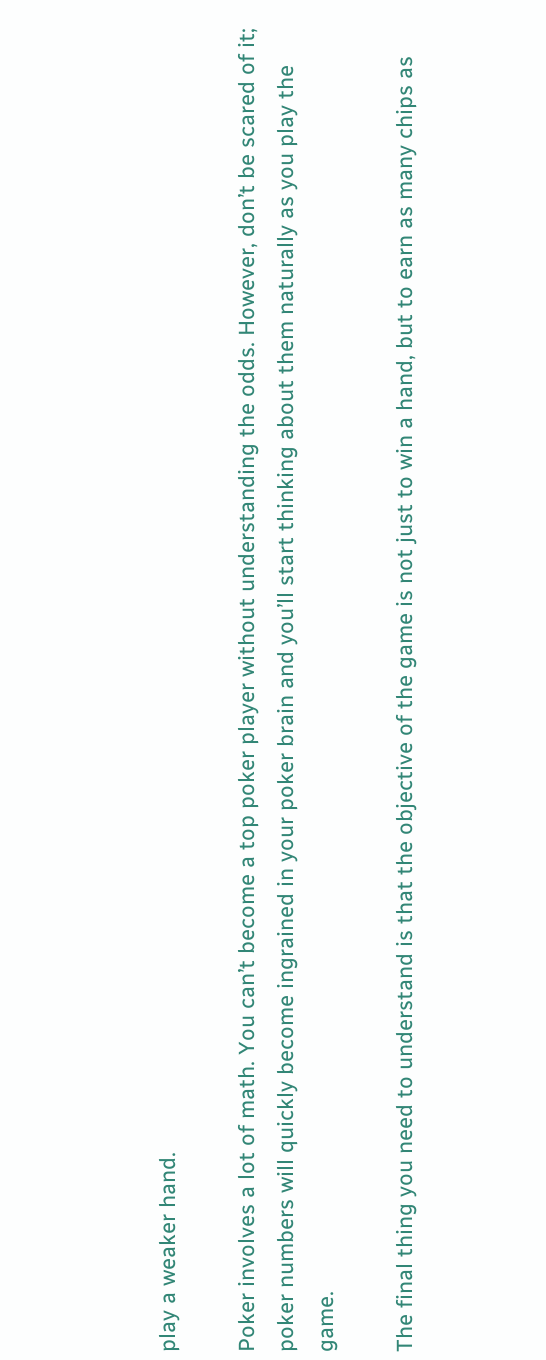play a weaker hand.

Poker involves a lot of math. You can’t become a top poker player without understanding the odds. However, don’t be scared of it; poker numbers will quickly become ingrained in your poker brain and you’ll start thinking about them naturally as you play the game.

The final thing you need to understand is that the objective of the game is not just to win a hand, but to earn as many chips as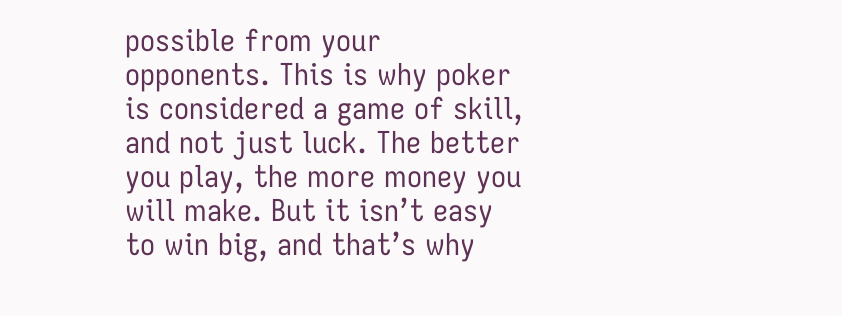possible from your opponents. This is why poker is considered a game of skill, and not just luck. The better you play, the more money you will make. But it isn’t easy to win big, and that’s why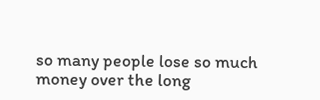so many people lose so much money over the long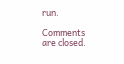run.

Comments are closed.